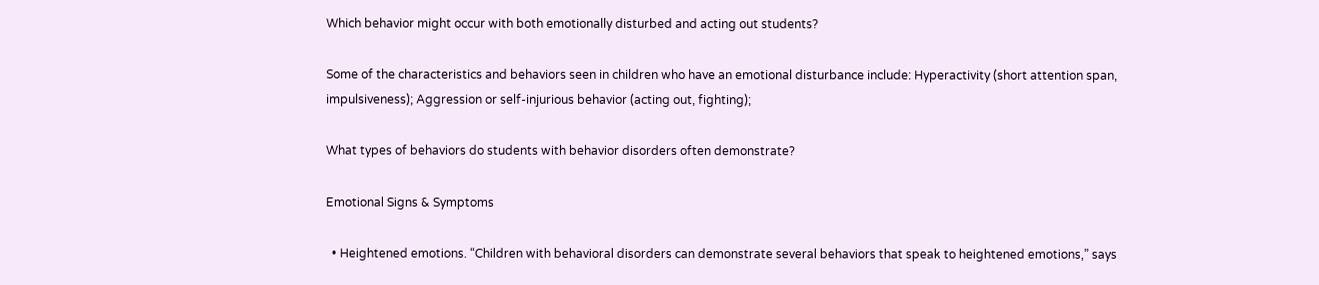Which behavior might occur with both emotionally disturbed and acting out students?

Some of the characteristics and behaviors seen in children who have an emotional disturbance include: Hyperactivity (short attention span, impulsiveness); Aggression or self-injurious behavior (acting out, fighting);

What types of behaviors do students with behavior disorders often demonstrate?

Emotional Signs & Symptoms

  • Heightened emotions. “Children with behavioral disorders can demonstrate several behaviors that speak to heightened emotions,” says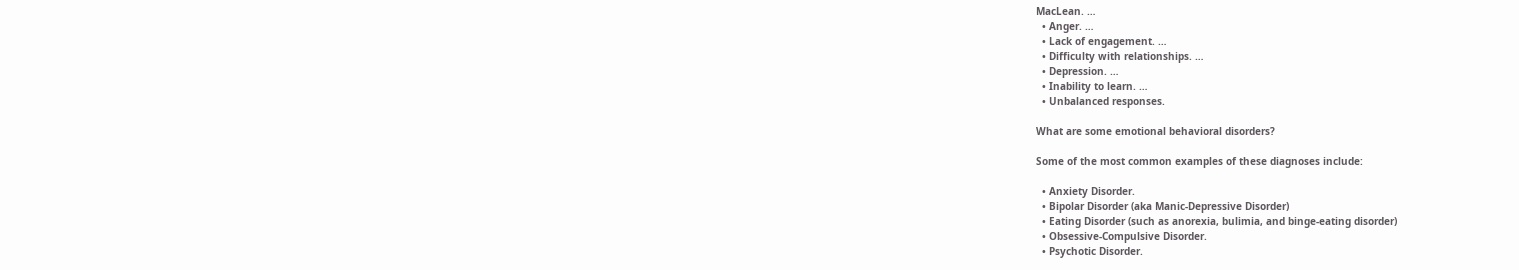MacLean. …
  • Anger. …
  • Lack of engagement. …
  • Difficulty with relationships. …
  • Depression. …
  • Inability to learn. …
  • Unbalanced responses.

What are some emotional behavioral disorders?

Some of the most common examples of these diagnoses include:

  • Anxiety Disorder.
  • Bipolar Disorder (aka Manic-Depressive Disorder)
  • Eating Disorder (such as anorexia, bulimia, and binge-eating disorder)
  • Obsessive-Compulsive Disorder.
  • Psychotic Disorder.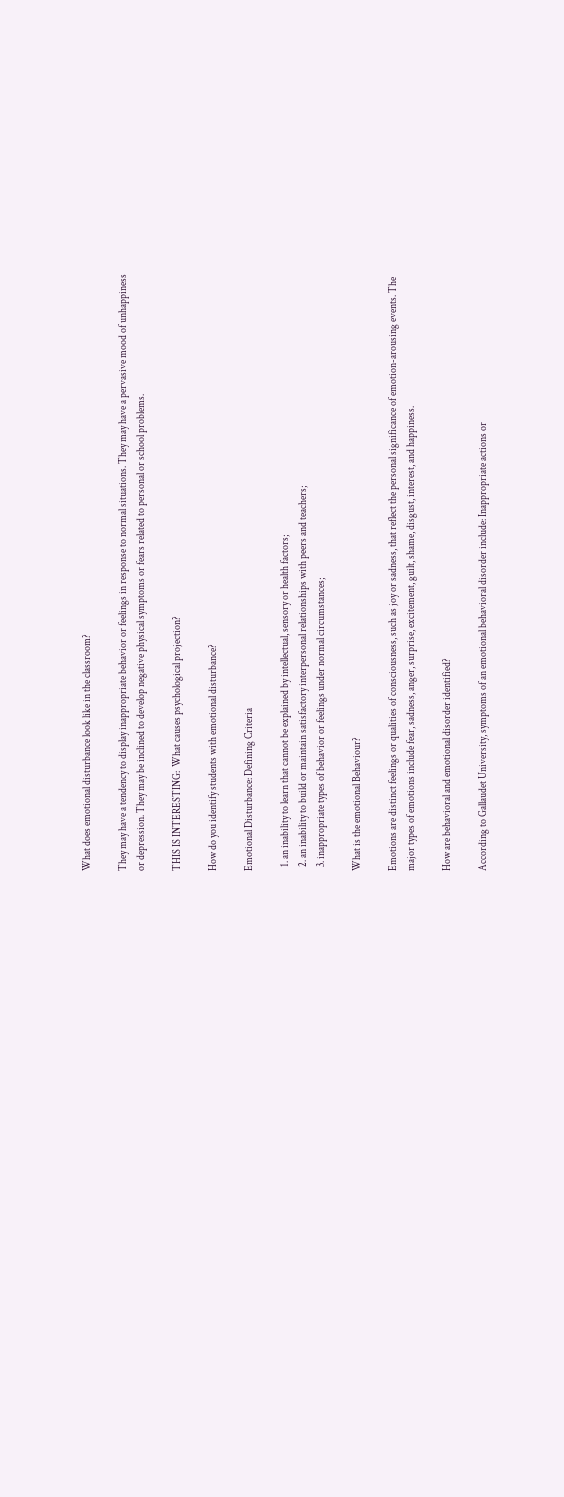What does emotional disturbance look like in the classroom?

They may have a tendency to display inappropriate behavior or feelings in response to normal situations. They may have a pervasive mood of unhappiness or depression. They may be inclined to develop negative physical symptoms or fears related to personal or school problems.

THIS IS INTERESTING:  What causes psychological projection?

How do you identify students with emotional disturbance?

Emotional Disturbance: Defining Criteria

  1. an inability to learn that cannot be explained by intellectual, sensory or health factors;
  2. an inability to build or maintain satisfactory interpersonal relationships with peers and teachers;
  3. inappropriate types of behavior or feelings under normal circumstances;

What is the emotional Behaviour?

Emotions are distinct feelings or qualities of consciousness, such as joy or sadness, that reflect the personal significance of emotion-arousing events. The major types of emotions include fear, sadness, anger, surprise, excitement, guilt, shame, disgust, interest, and happiness.

How are behavioral and emotional disorder identified?

According to Gallaudet University, symptoms of an emotional behavioral disorder include: Inappropriate actions or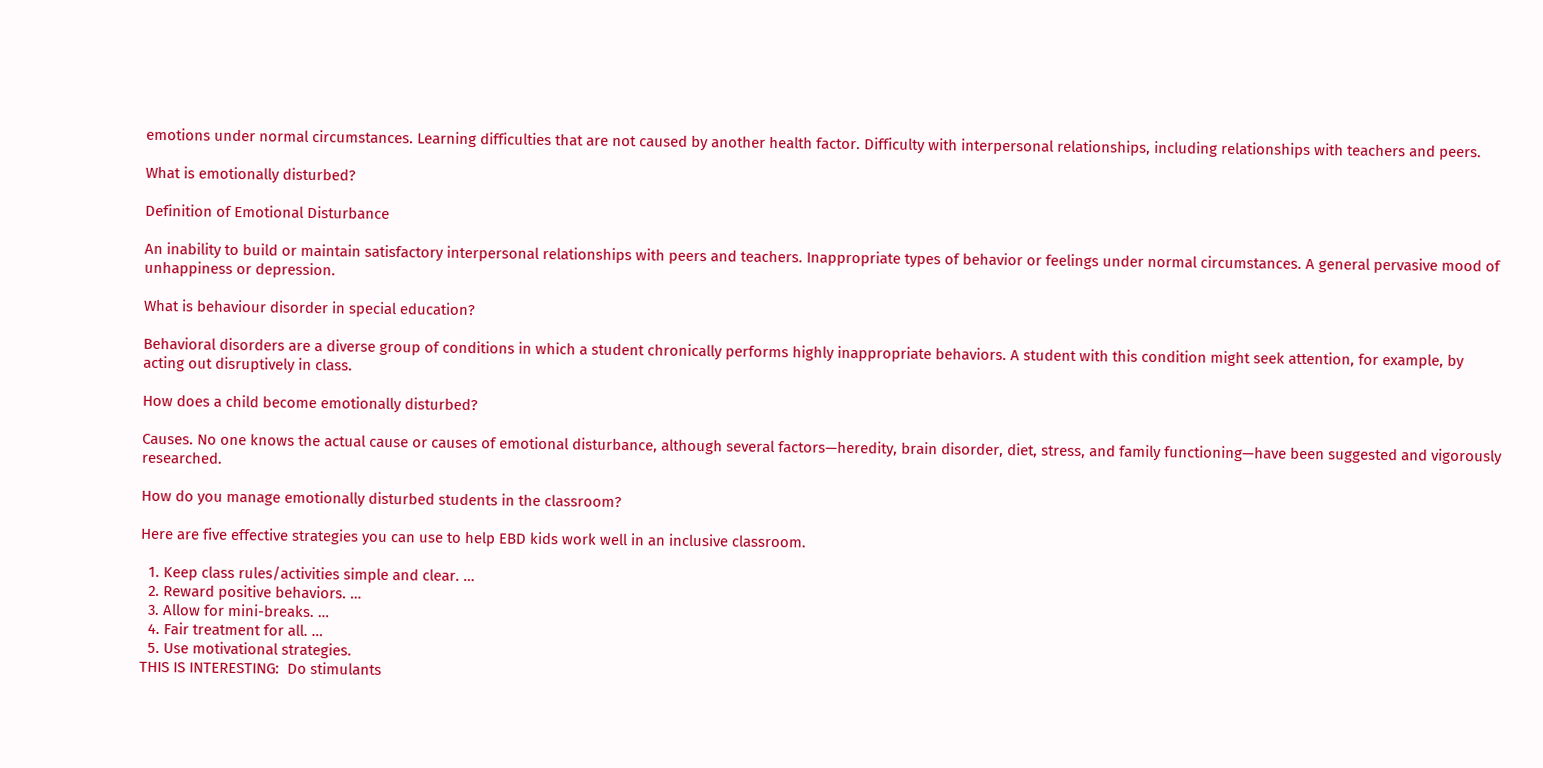emotions under normal circumstances. Learning difficulties that are not caused by another health factor. Difficulty with interpersonal relationships, including relationships with teachers and peers.

What is emotionally disturbed?

Definition of Emotional Disturbance

An inability to build or maintain satisfactory interpersonal relationships with peers and teachers. Inappropriate types of behavior or feelings under normal circumstances. A general pervasive mood of unhappiness or depression.

What is behaviour disorder in special education?

Behavioral disorders are a diverse group of conditions in which a student chronically performs highly inappropriate behaviors. A student with this condition might seek attention, for example, by acting out disruptively in class.

How does a child become emotionally disturbed?

Causes. No one knows the actual cause or causes of emotional disturbance, although several factors—heredity, brain disorder, diet, stress, and family functioning—have been suggested and vigorously researched.

How do you manage emotionally disturbed students in the classroom?

Here are five effective strategies you can use to help EBD kids work well in an inclusive classroom.

  1. Keep class rules/activities simple and clear. …
  2. Reward positive behaviors. …
  3. Allow for mini-breaks. …
  4. Fair treatment for all. …
  5. Use motivational strategies.
THIS IS INTERESTING:  Do stimulants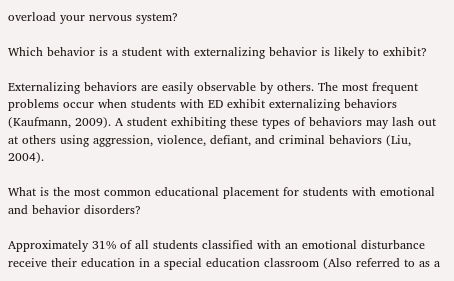overload your nervous system?

Which behavior is a student with externalizing behavior is likely to exhibit?

Externalizing behaviors are easily observable by others. The most frequent problems occur when students with ED exhibit externalizing behaviors (Kaufmann, 2009). A student exhibiting these types of behaviors may lash out at others using aggression, violence, defiant, and criminal behaviors (Liu, 2004).

What is the most common educational placement for students with emotional and behavior disorders?

Approximately 31% of all students classified with an emotional disturbance receive their education in a special education classroom (Also referred to as a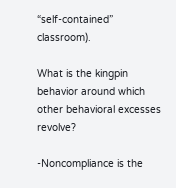“self-contained” classroom).

What is the kingpin behavior around which other behavioral excesses revolve?

-Noncompliance is the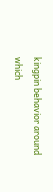kingpin behavior around which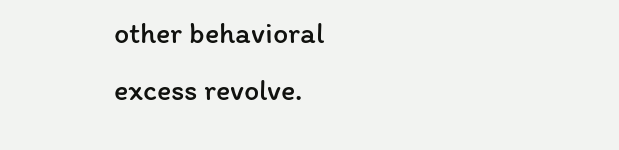other behavioral excess revolve.